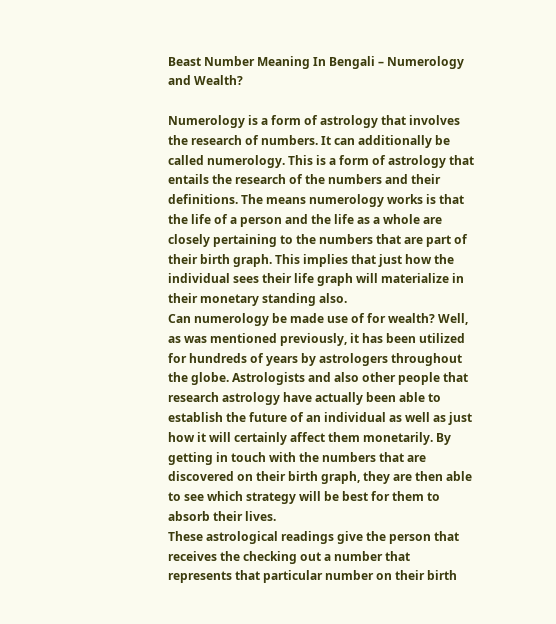Beast Number Meaning In Bengali – Numerology and Wealth?

Numerology is a form of astrology that involves the research of numbers. It can additionally be called numerology. This is a form of astrology that entails the research of the numbers and their definitions. The means numerology works is that the life of a person and the life as a whole are closely pertaining to the numbers that are part of their birth graph. This implies that just how the individual sees their life graph will materialize in their monetary standing also.
Can numerology be made use of for wealth? Well, as was mentioned previously, it has been utilized for hundreds of years by astrologers throughout the globe. Astrologists and also other people that research astrology have actually been able to establish the future of an individual as well as just how it will certainly affect them monetarily. By getting in touch with the numbers that are discovered on their birth graph, they are then able to see which strategy will be best for them to absorb their lives.
These astrological readings give the person that receives the checking out a number that represents that particular number on their birth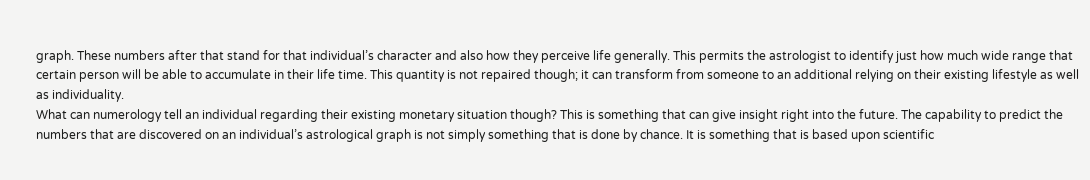graph. These numbers after that stand for that individual’s character and also how they perceive life generally. This permits the astrologist to identify just how much wide range that certain person will be able to accumulate in their life time. This quantity is not repaired though; it can transform from someone to an additional relying on their existing lifestyle as well as individuality.
What can numerology tell an individual regarding their existing monetary situation though? This is something that can give insight right into the future. The capability to predict the numbers that are discovered on an individual’s astrological graph is not simply something that is done by chance. It is something that is based upon scientific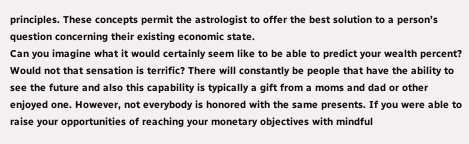principles. These concepts permit the astrologist to offer the best solution to a person’s question concerning their existing economic state.
Can you imagine what it would certainly seem like to be able to predict your wealth percent? Would not that sensation is terrific? There will constantly be people that have the ability to see the future and also this capability is typically a gift from a moms and dad or other enjoyed one. However, not everybody is honored with the same presents. If you were able to raise your opportunities of reaching your monetary objectives with mindful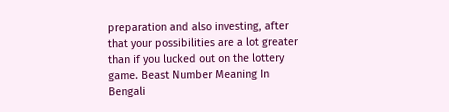preparation and also investing, after that your possibilities are a lot greater than if you lucked out on the lottery game. Beast Number Meaning In Bengali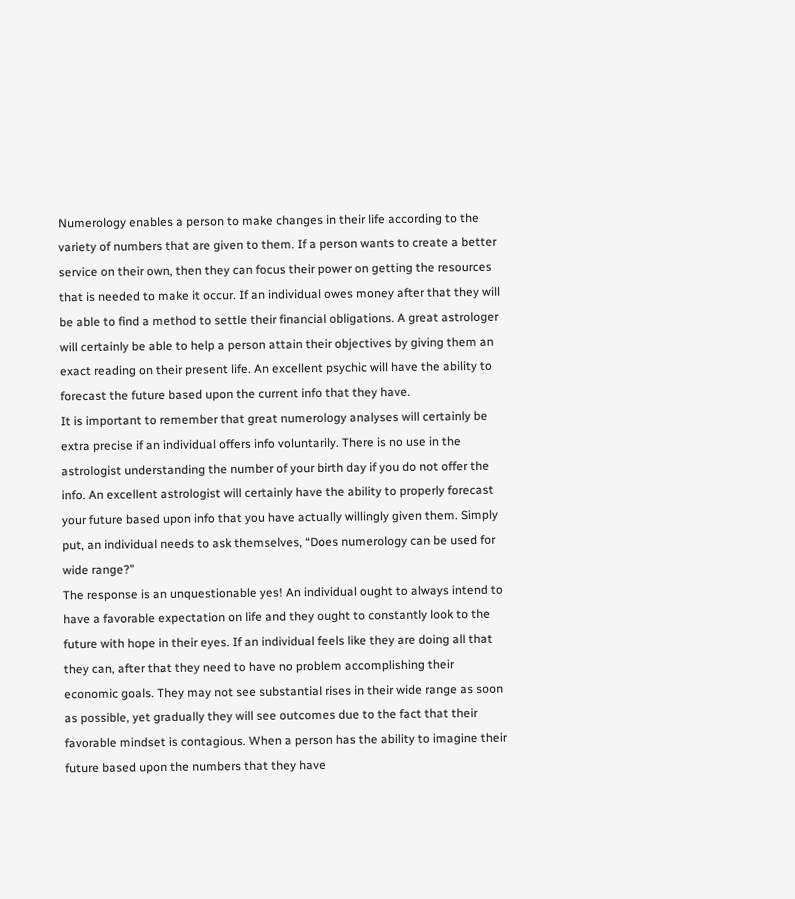Numerology enables a person to make changes in their life according to the variety of numbers that are given to them. If a person wants to create a better service on their own, then they can focus their power on getting the resources that is needed to make it occur. If an individual owes money after that they will be able to find a method to settle their financial obligations. A great astrologer will certainly be able to help a person attain their objectives by giving them an exact reading on their present life. An excellent psychic will have the ability to forecast the future based upon the current info that they have.
It is important to remember that great numerology analyses will certainly be extra precise if an individual offers info voluntarily. There is no use in the astrologist understanding the number of your birth day if you do not offer the info. An excellent astrologist will certainly have the ability to properly forecast your future based upon info that you have actually willingly given them. Simply put, an individual needs to ask themselves, “Does numerology can be used for wide range?”
The response is an unquestionable yes! An individual ought to always intend to have a favorable expectation on life and they ought to constantly look to the future with hope in their eyes. If an individual feels like they are doing all that they can, after that they need to have no problem accomplishing their economic goals. They may not see substantial rises in their wide range as soon as possible, yet gradually they will see outcomes due to the fact that their favorable mindset is contagious. When a person has the ability to imagine their future based upon the numbers that they have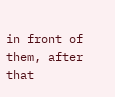in front of them, after that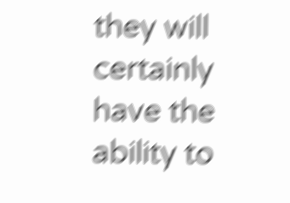they will certainly have the ability to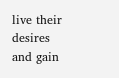live their desires and gain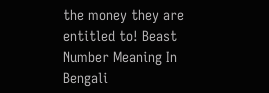the money they are entitled to! Beast Number Meaning In Bengali